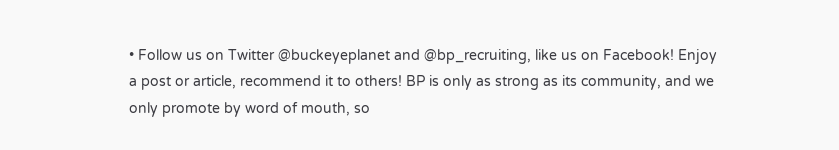• Follow us on Twitter @buckeyeplanet and @bp_recruiting, like us on Facebook! Enjoy a post or article, recommend it to others! BP is only as strong as its community, and we only promote by word of mouth, so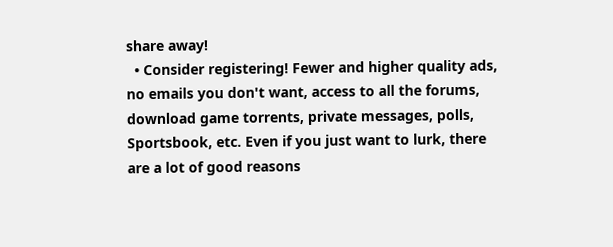share away!
  • Consider registering! Fewer and higher quality ads, no emails you don't want, access to all the forums, download game torrents, private messages, polls, Sportsbook, etc. Even if you just want to lurk, there are a lot of good reasons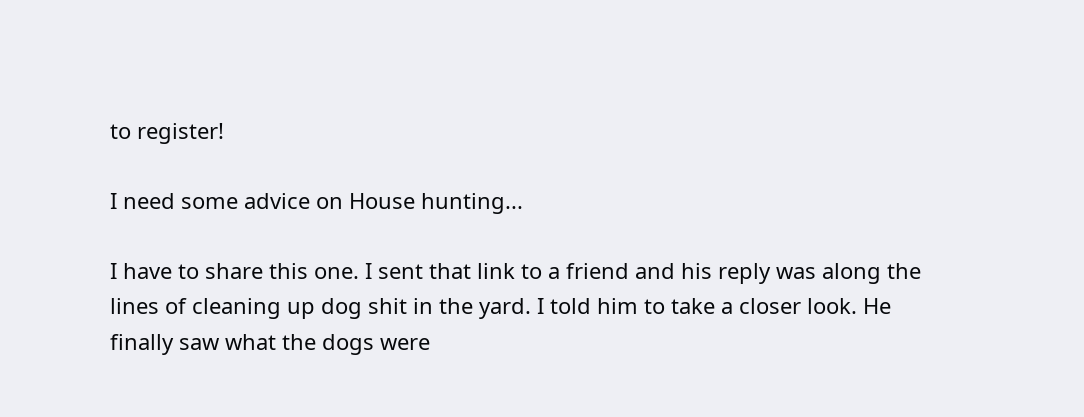to register!

I need some advice on House hunting...

I have to share this one. I sent that link to a friend and his reply was along the lines of cleaning up dog shit in the yard. I told him to take a closer look. He finally saw what the dogs were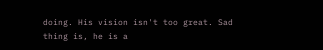doing. His vision isn't too great. Sad thing is, he is a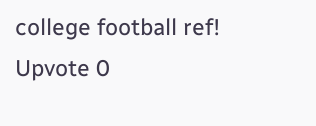college football ref!
Upvote 0